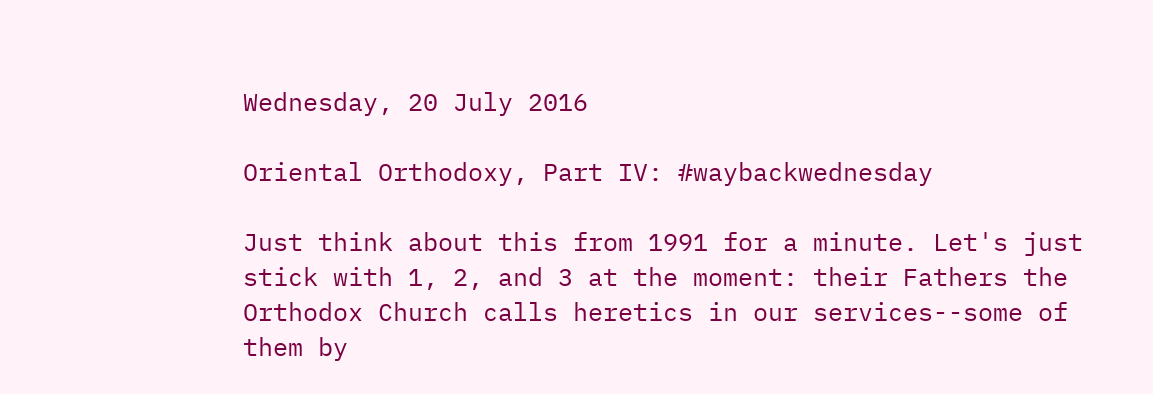Wednesday, 20 July 2016

Oriental Orthodoxy, Part IV: #waybackwednesday

Just think about this from 1991 for a minute. Let's just stick with 1, 2, and 3 at the moment: their Fathers the Orthodox Church calls heretics in our services--some of them by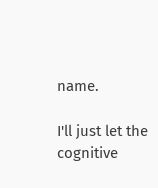name.

I'll just let the cognitive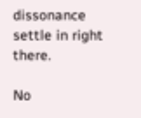dissonance settle in right there.

No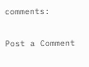comments:

Post a Comment